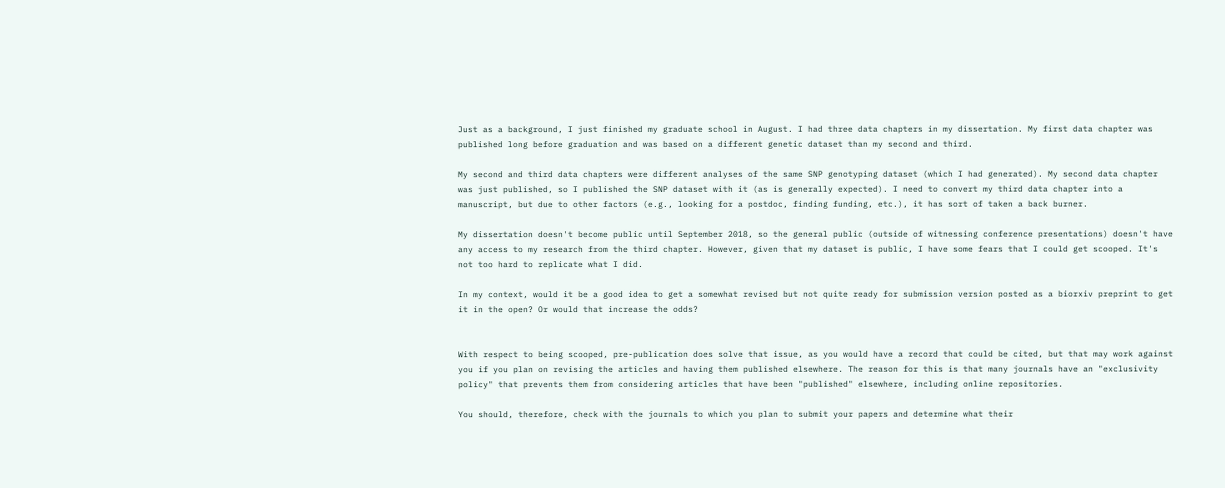Just as a background, I just finished my graduate school in August. I had three data chapters in my dissertation. My first data chapter was published long before graduation and was based on a different genetic dataset than my second and third.

My second and third data chapters were different analyses of the same SNP genotyping dataset (which I had generated). My second data chapter was just published, so I published the SNP dataset with it (as is generally expected). I need to convert my third data chapter into a manuscript, but due to other factors (e.g., looking for a postdoc, finding funding, etc.), it has sort of taken a back burner.

My dissertation doesn't become public until September 2018, so the general public (outside of witnessing conference presentations) doesn't have any access to my research from the third chapter. However, given that my dataset is public, I have some fears that I could get scooped. It's not too hard to replicate what I did.

In my context, would it be a good idea to get a somewhat revised but not quite ready for submission version posted as a biorxiv preprint to get it in the open? Or would that increase the odds?


With respect to being scooped, pre-publication does solve that issue, as you would have a record that could be cited, but that may work against you if you plan on revising the articles and having them published elsewhere. The reason for this is that many journals have an "exclusivity policy" that prevents them from considering articles that have been "published" elsewhere, including online repositories.

You should, therefore, check with the journals to which you plan to submit your papers and determine what their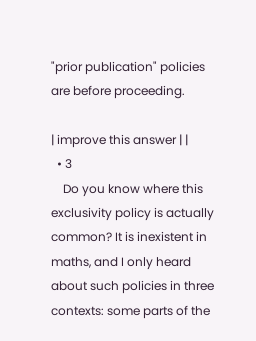"prior publication" policies are before proceeding.

| improve this answer | |
  • 3
    Do you know where this exclusivity policy is actually common? It is inexistent in maths, and I only heard about such policies in three contexts: some parts of the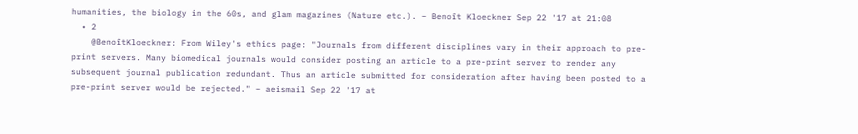humanities, the biology in the 60s, and glam magazines (Nature etc.). – Benoît Kloeckner Sep 22 '17 at 21:08
  • 2
    @BenoîtKloeckner: From Wiley's ethics page: "Journals from different disciplines vary in their approach to pre-print servers. Many biomedical journals would consider posting an article to a pre-print server to render any subsequent journal publication redundant. Thus an article submitted for consideration after having been posted to a pre-print server would be rejected." – aeismail Sep 22 '17 at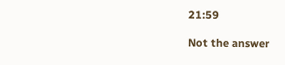21:59

Not the answer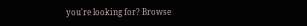you're looking for? Browse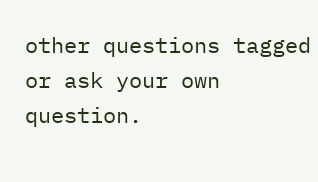other questions tagged or ask your own question.